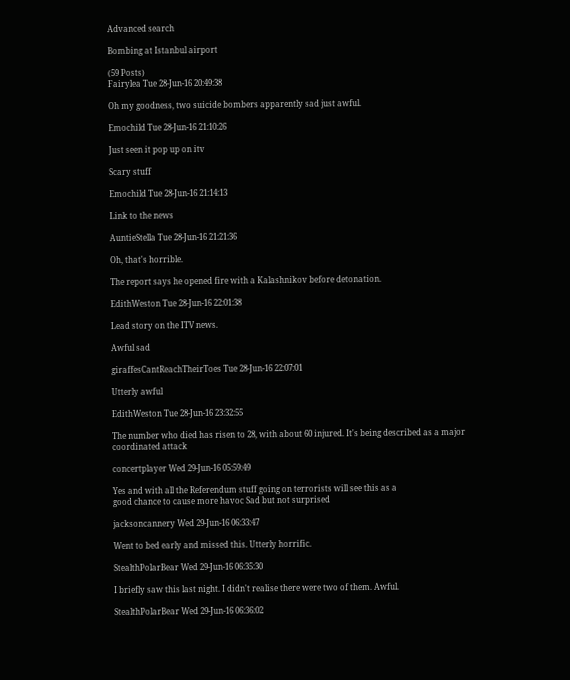Advanced search

Bombing at Istanbul airport

(59 Posts)
Fairylea Tue 28-Jun-16 20:49:38

Oh my goodness, two suicide bombers apparently sad just awful.

Emochild Tue 28-Jun-16 21:10:26

Just seen it pop up on itv

Scary stuff

Emochild Tue 28-Jun-16 21:14:13

Link to the news

AuntieStella Tue 28-Jun-16 21:21:36

Oh, that's horrible.

The report says he opened fire with a Kalashnikov before detonation.

EdithWeston Tue 28-Jun-16 22:01:38

Lead story on the ITV news.

Awful sad

giraffesCantReachTheirToes Tue 28-Jun-16 22:07:01

Utterly awful

EdithWeston Tue 28-Jun-16 23:32:55

The number who died has risen to 28, with about 60 injured. It's being described as a major coordinated attack

concertplayer Wed 29-Jun-16 05:59:49

Yes and with all the Referendum stuff going on terrorists will see this as a
good chance to cause more havoc Sad but not surprised

jacksoncannery Wed 29-Jun-16 06:33:47

Went to bed early and missed this. Utterly horrific.

StealthPolarBear Wed 29-Jun-16 06:35:30

I briefly saw this last night. I didn't realise there were two of them. Awful.

StealthPolarBear Wed 29-Jun-16 06:36:02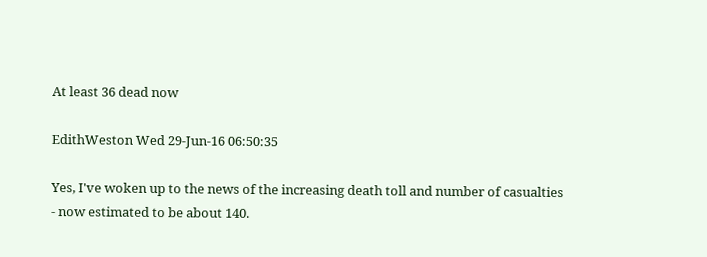At least 36 dead now

EdithWeston Wed 29-Jun-16 06:50:35

Yes, I've woken up to the news of the increasing death toll and number of casualties - now estimated to be about 140.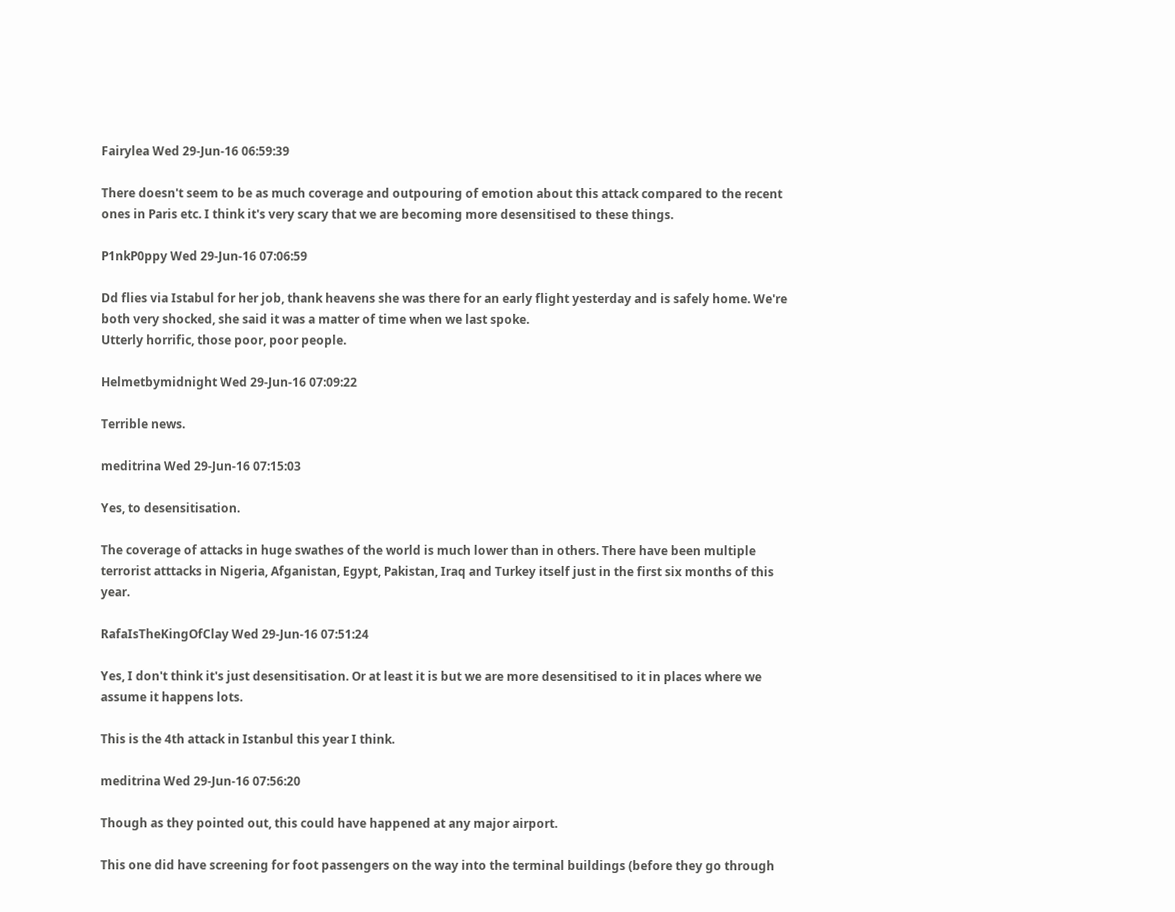Fairylea Wed 29-Jun-16 06:59:39

There doesn't seem to be as much coverage and outpouring of emotion about this attack compared to the recent ones in Paris etc. I think it's very scary that we are becoming more desensitised to these things.

P1nkP0ppy Wed 29-Jun-16 07:06:59

Dd flies via Istabul for her job, thank heavens she was there for an early flight yesterday and is safely home. We're both very shocked, she said it was a matter of time when we last spoke.
Utterly horrific, those poor, poor people.

Helmetbymidnight Wed 29-Jun-16 07:09:22

Terrible news.

meditrina Wed 29-Jun-16 07:15:03

Yes, to desensitisation.

The coverage of attacks in huge swathes of the world is much lower than in others. There have been multiple terrorist atttacks in Nigeria, Afganistan, Egypt, Pakistan, Iraq and Turkey itself just in the first six months of this year.

RafaIsTheKingOfClay Wed 29-Jun-16 07:51:24

Yes, I don't think it's just desensitisation. Or at least it is but we are more desensitised to it in places where we assume it happens lots.

This is the 4th attack in Istanbul this year I think.

meditrina Wed 29-Jun-16 07:56:20

Though as they pointed out, this could have happened at any major airport.

This one did have screening for foot passengers on the way into the terminal buildings (before they go through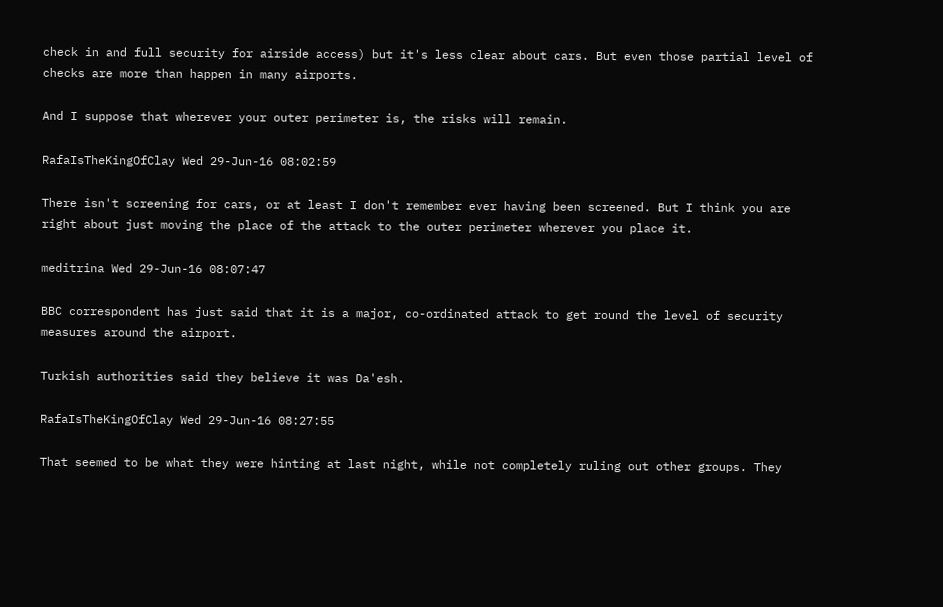check in and full security for airside access) but it's less clear about cars. But even those partial level of checks are more than happen in many airports.

And I suppose that wherever your outer perimeter is, the risks will remain.

RafaIsTheKingOfClay Wed 29-Jun-16 08:02:59

There isn't screening for cars, or at least I don't remember ever having been screened. But I think you are right about just moving the place of the attack to the outer perimeter wherever you place it.

meditrina Wed 29-Jun-16 08:07:47

BBC correspondent has just said that it is a major, co-ordinated attack to get round the level of security measures around the airport.

Turkish authorities said they believe it was Da'esh.

RafaIsTheKingOfClay Wed 29-Jun-16 08:27:55

That seemed to be what they were hinting at last night, while not completely ruling out other groups. They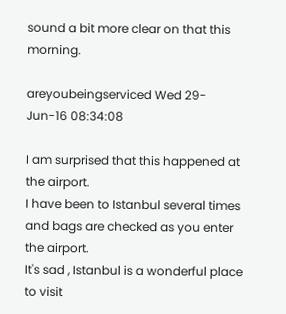sound a bit more clear on that this morning.

areyoubeingserviced Wed 29-Jun-16 08:34:08

I am surprised that this happened at the airport.
I have been to Istanbul several times and bags are checked as you enter the airport.
It's sad , Istanbul is a wonderful place to visit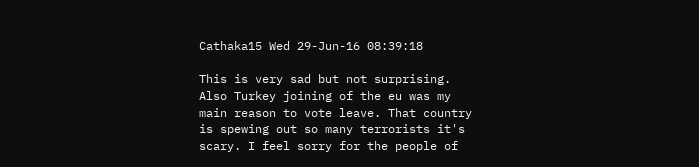Cathaka15 Wed 29-Jun-16 08:39:18

This is very sad but not surprising. Also Turkey joining of the eu was my main reason to vote leave. That country is spewing out so many terrorists it's scary. I feel sorry for the people of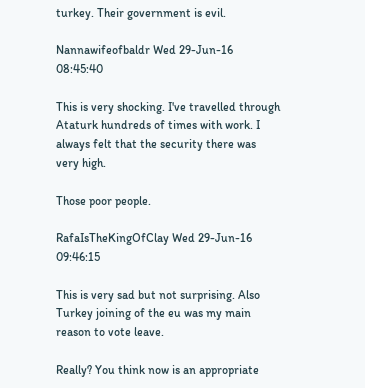turkey. Their government is evil.

Nannawifeofbaldr Wed 29-Jun-16 08:45:40

This is very shocking. I've travelled through Ataturk hundreds of times with work. I always felt that the security there was very high.

Those poor people.

RafaIsTheKingOfClay Wed 29-Jun-16 09:46:15

This is very sad but not surprising. Also Turkey joining of the eu was my main reason to vote leave.

Really? You think now is an appropriate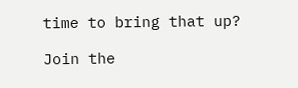time to bring that up?

Join the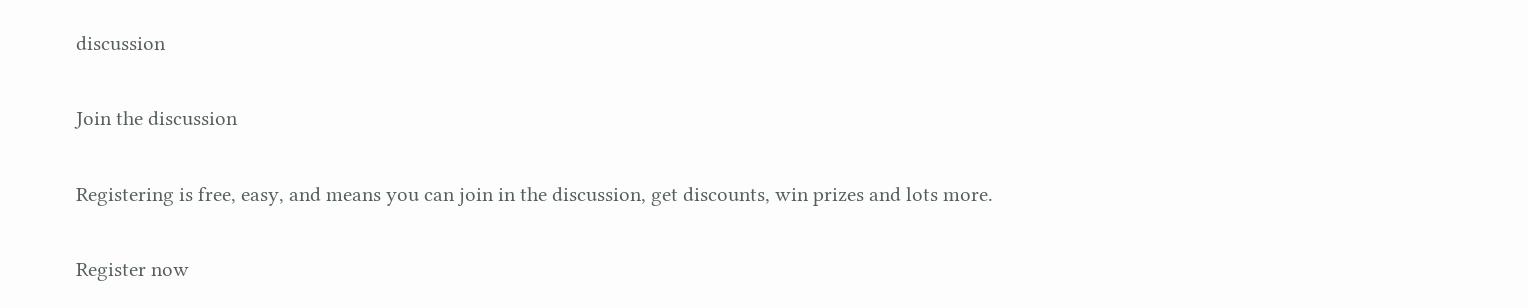discussion

Join the discussion

Registering is free, easy, and means you can join in the discussion, get discounts, win prizes and lots more.

Register now